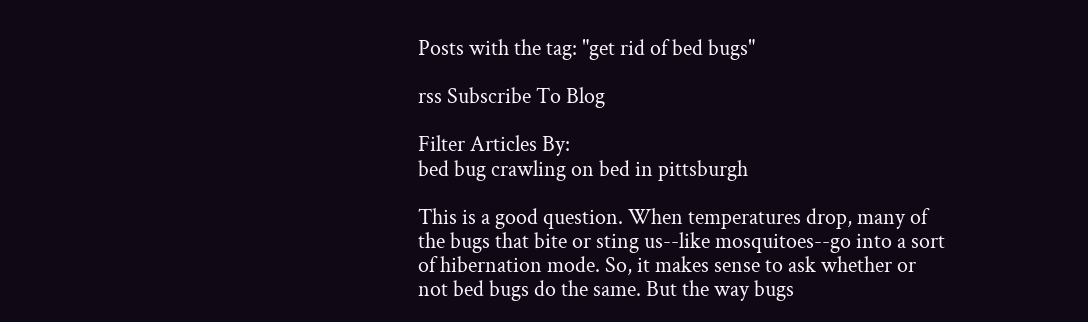Posts with the tag: "get rid of bed bugs"

rss Subscribe To Blog

Filter Articles By:
bed bug crawling on bed in pittsburgh

This is a good question. When temperatures drop, many of the bugs that bite or sting us--like mosquitoes--go into a sort of hibernation mode. So, it makes sense to ask whether or not bed bugs do the same. But the way bugs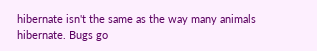hibernate isn't the same as the way many animals hibernate. Bugs go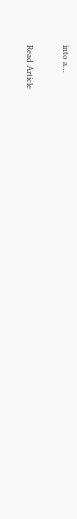into a…

Read Article